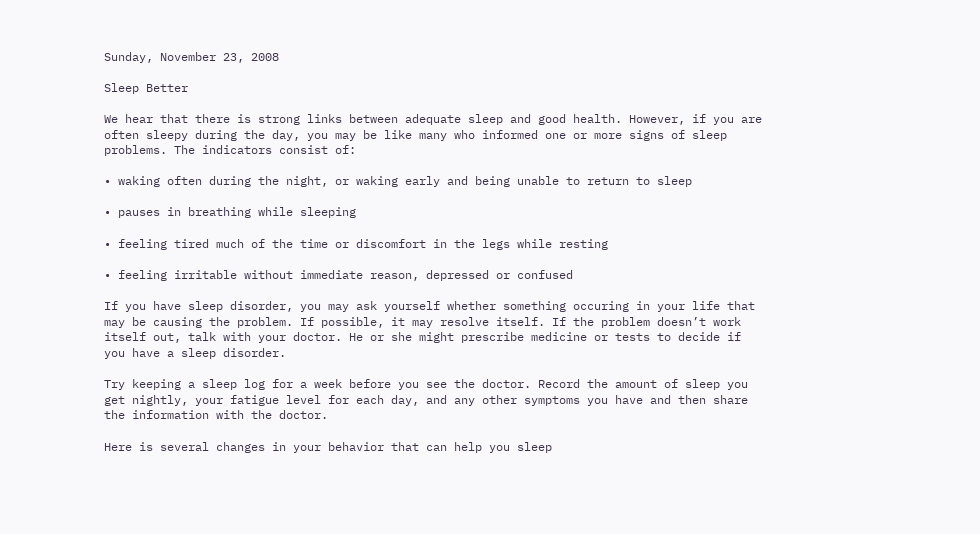Sunday, November 23, 2008

Sleep Better

We hear that there is strong links between adequate sleep and good health. However, if you are often sleepy during the day, you may be like many who informed one or more signs of sleep problems. The indicators consist of:

• waking often during the night, or waking early and being unable to return to sleep

• pauses in breathing while sleeping

• feeling tired much of the time or discomfort in the legs while resting

• feeling irritable without immediate reason, depressed or confused

If you have sleep disorder, you may ask yourself whether something occuring in your life that may be causing the problem. If possible, it may resolve itself. If the problem doesn’t work itself out, talk with your doctor. He or she might prescribe medicine or tests to decide if you have a sleep disorder.

Try keeping a sleep log for a week before you see the doctor. Record the amount of sleep you get nightly, your fatigue level for each day, and any other symptoms you have and then share the information with the doctor.

Here is several changes in your behavior that can help you sleep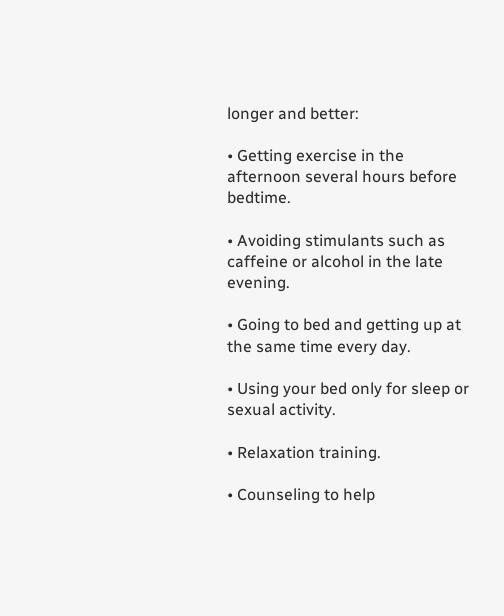longer and better:

• Getting exercise in the afternoon several hours before bedtime.

• Avoiding stimulants such as caffeine or alcohol in the late evening.

• Going to bed and getting up at the same time every day.

• Using your bed only for sleep or sexual activity.

• Relaxation training.

• Counseling to help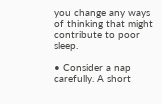you change any ways of thinking that might contribute to poor sleep.

• Consider a nap carefully. A short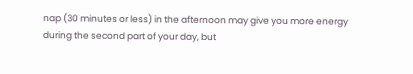nap (30 minutes or less) in the afternoon may give you more energy during the second part of your day, but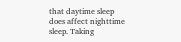that daytime sleep does affect nighttime sleep. Taking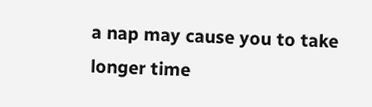a nap may cause you to take longer time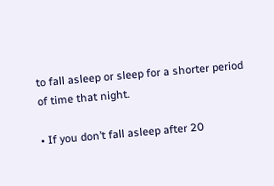to fall asleep or sleep for a shorter period of time that night.

• If you don’t fall asleep after 20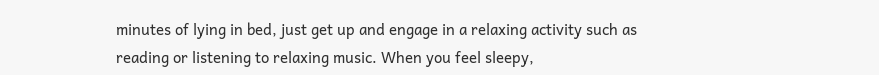minutes of lying in bed, just get up and engage in a relaxing activity such as reading or listening to relaxing music. When you feel sleepy,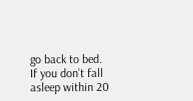go back to bed. If you don’t fall asleep within 20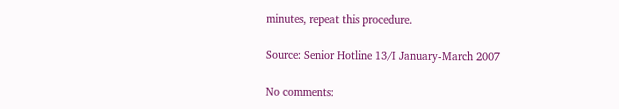minutes, repeat this procedure.

Source: Senior Hotline 13/I January-March 2007

No comments: